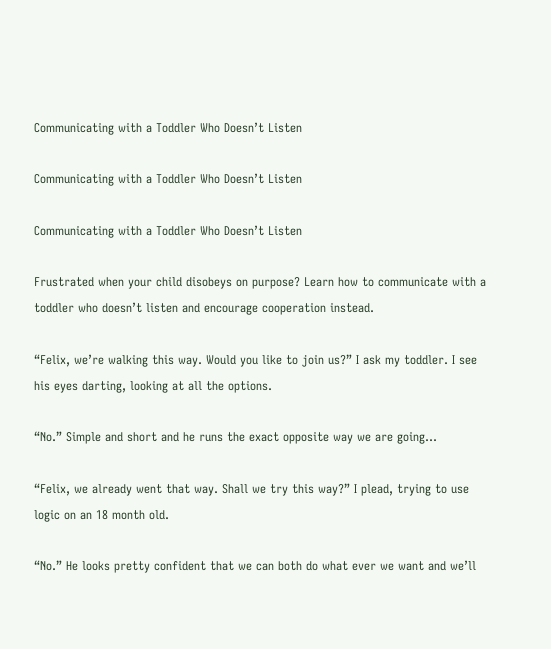Communicating with a Toddler Who Doesn’t Listen

Communicating with a Toddler Who Doesn’t Listen

Communicating with a Toddler Who Doesn’t Listen

Frustrated when your child disobeys on purpose? Learn how to communicate with a toddler who doesn’t listen and encourage cooperation instead.

“Felix, we’re walking this way. Would you like to join us?” I ask my toddler. I see his eyes darting, looking at all the options.

“No.” Simple and short and he runs the exact opposite way we are going…

“Felix, we already went that way. Shall we try this way?” I plead, trying to use logic on an 18 month old.

“No.” He looks pretty confident that we can both do what ever we want and we’ll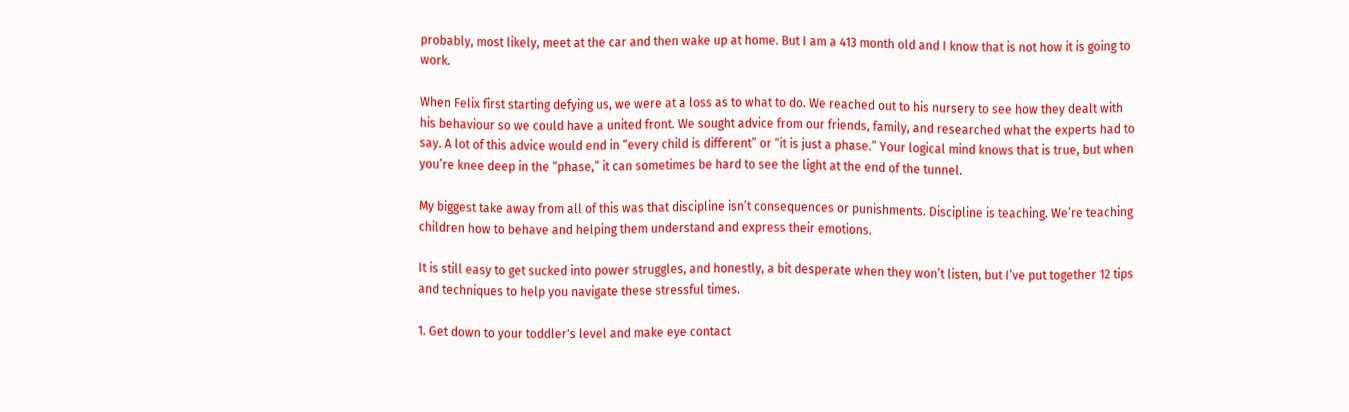probably, most likely, meet at the car and then wake up at home. But I am a 413 month old and I know that is not how it is going to work.

When Felix first starting defying us, we were at a loss as to what to do. We reached out to his nursery to see how they dealt with his behaviour so we could have a united front. We sought advice from our friends, family, and researched what the experts had to say. A lot of this advice would end in “every child is different” or “it is just a phase.” Your logical mind knows that is true, but when you’re knee deep in the “phase,” it can sometimes be hard to see the light at the end of the tunnel.

My biggest take away from all of this was that discipline isn’t consequences or punishments. Discipline is teaching. We’re teaching children how to behave and helping them understand and express their emotions.

It is still easy to get sucked into power struggles, and honestly, a bit desperate when they won’t listen, but I’ve put together 12 tips and techniques to help you navigate these stressful times.

1. Get down to your toddler's level and make eye contact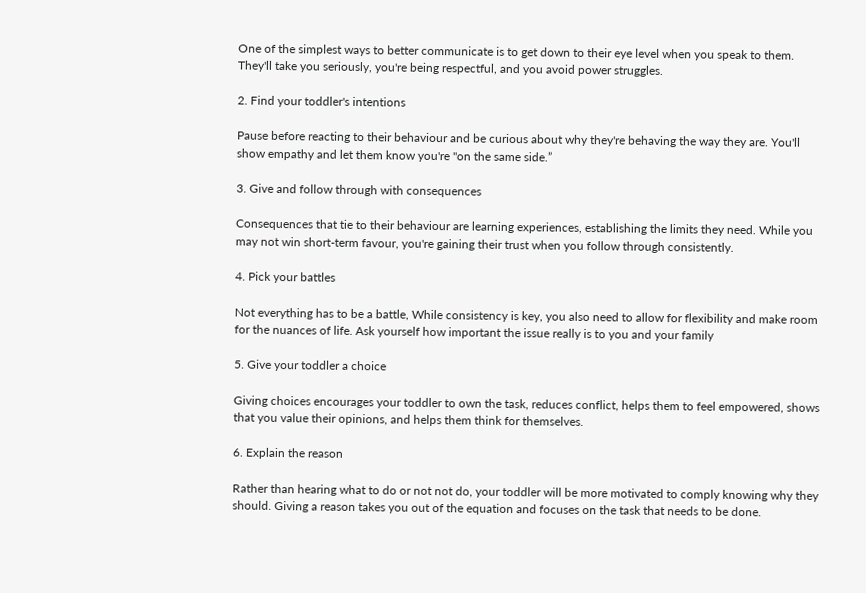One of the simplest ways to better communicate is to get down to their eye level when you speak to them. They'll take you seriously, you're being respectful, and you avoid power struggles.

2. Find your toddler's intentions

Pause before reacting to their behaviour and be curious about why they're behaving the way they are. You'll show empathy and let them know you're "on the same side.”

3. Give and follow through with consequences

Consequences that tie to their behaviour are learning experiences, establishing the limits they need. While you may not win short-term favour, you're gaining their trust when you follow through consistently.

4. Pick your battles

Not everything has to be a battle, While consistency is key, you also need to allow for flexibility and make room for the nuances of life. Ask yourself how important the issue really is to you and your family

5. Give your toddler a choice

Giving choices encourages your toddler to own the task, reduces conflict, helps them to feel empowered, shows that you value their opinions, and helps them think for themselves.

6. Explain the reason

Rather than hearing what to do or not not do, your toddler will be more motivated to comply knowing why they should. Giving a reason takes you out of the equation and focuses on the task that needs to be done.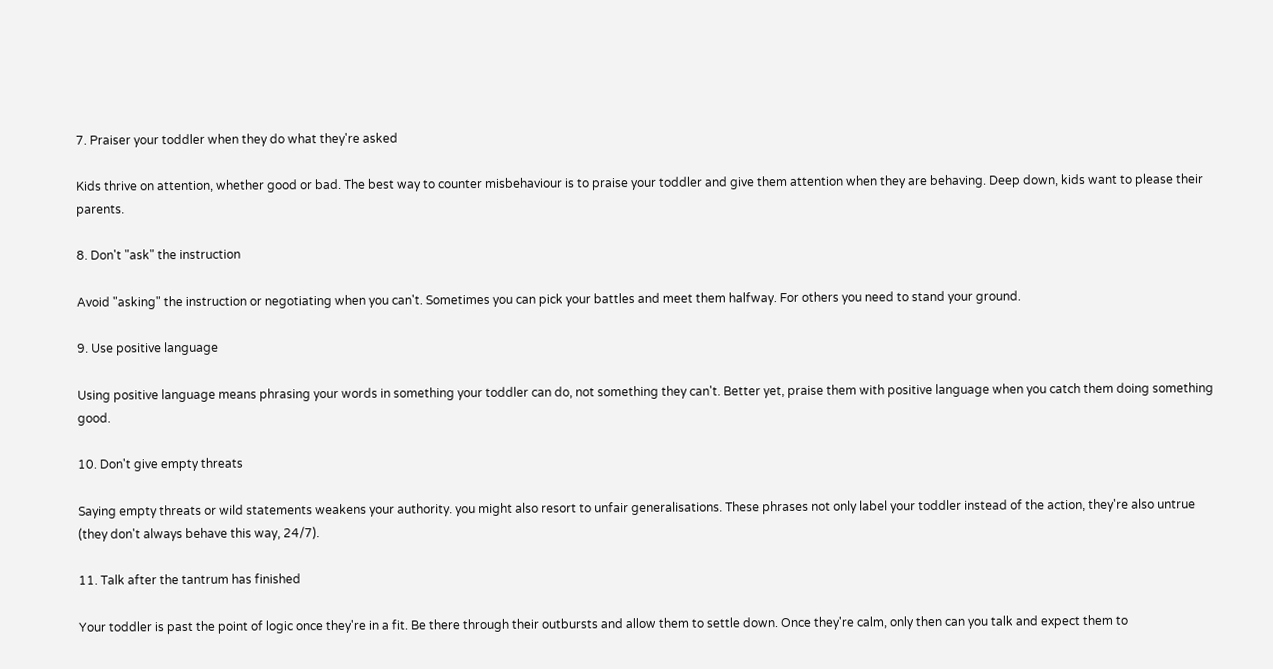7. Praiser your toddler when they do what they're asked

Kids thrive on attention, whether good or bad. The best way to counter misbehaviour is to praise your toddler and give them attention when they are behaving. Deep down, kids want to please their parents.

8. Don't "ask" the instruction

Avoid "asking" the instruction or negotiating when you can't. Sometimes you can pick your battles and meet them halfway. For others you need to stand your ground.

9. Use positive language

Using positive language means phrasing your words in something your toddler can do, not something they can't. Better yet, praise them with positive language when you catch them doing something good.

10. Don't give empty threats

Saying empty threats or wild statements weakens your authority. you might also resort to unfair generalisations. These phrases not only label your toddler instead of the action, they're also untrue (they don't always behave this way, 24/7).

11. Talk after the tantrum has finished

Your toddler is past the point of logic once they're in a fit. Be there through their outbursts and allow them to settle down. Once they're calm, only then can you talk and expect them to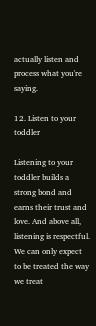actually listen and process what you're saying.

12. Listen to your toddler

Listening to your toddler builds a strong bond and earns their trust and love. And above all, listening is respectful. We can only expect to be treated the way we treat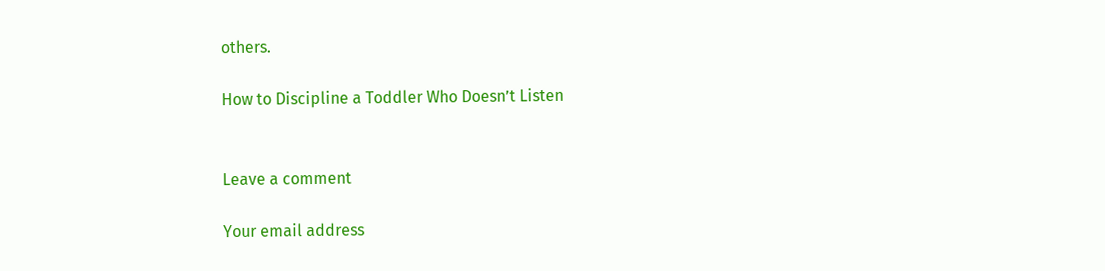others.

How to Discipline a Toddler Who Doesn’t Listen


Leave a comment

Your email address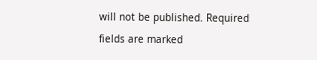will not be published. Required fields are marked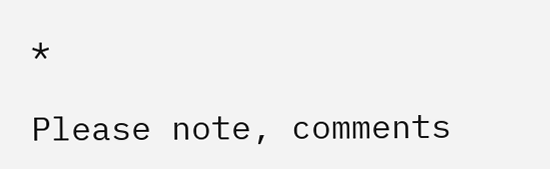*

Please note, comments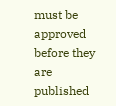must be approved before they are published